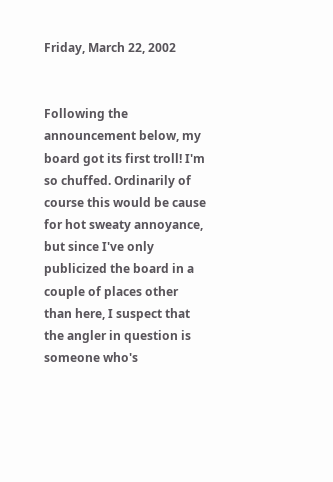Friday, March 22, 2002


Following the announcement below, my board got its first troll! I'm so chuffed. Ordinarily of course this would be cause for hot sweaty annoyance, but since I've only publicized the board in a couple of places other than here, I suspect that the angler in question is someone who's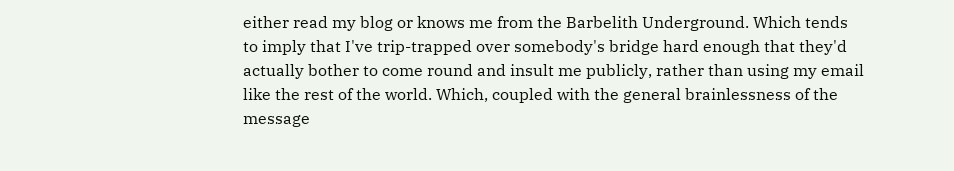either read my blog or knows me from the Barbelith Underground. Which tends to imply that I've trip-trapped over somebody's bridge hard enough that they'd actually bother to come round and insult me publicly, rather than using my email like the rest of the world. Which, coupled with the general brainlessness of the message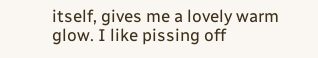itself, gives me a lovely warm glow. I like pissing off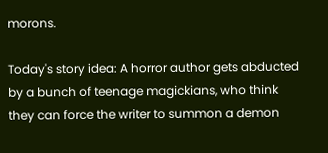morons.

Today's story idea: A horror author gets abducted by a bunch of teenage magickians, who think they can force the writer to summon a demon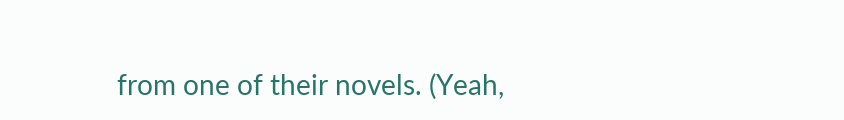from one of their novels. (Yeah,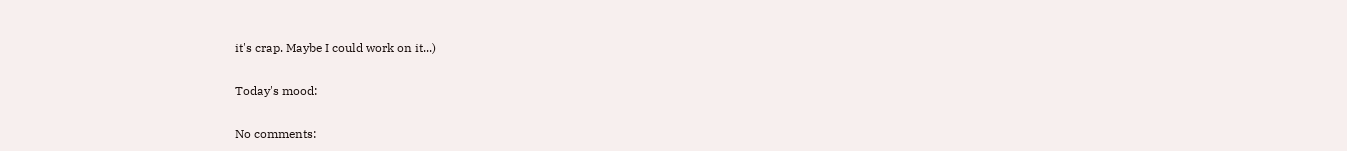it's crap. Maybe I could work on it...)

Today's mood:

No comments: